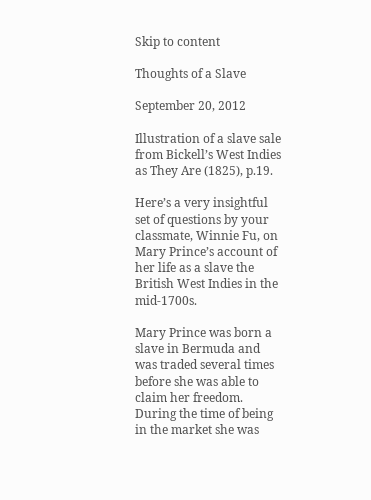Skip to content

Thoughts of a Slave

September 20, 2012

Illustration of a slave sale from Bickell’s West Indies as They Are (1825), p.19.

Here’s a very insightful set of questions by your classmate, Winnie Fu, on Mary Prince’s account of her life as a slave the British West Indies in the mid-1700s.

Mary Prince was born a slave in Bermuda and was traded several times before she was able to claim her freedom. During the time of being in the market she was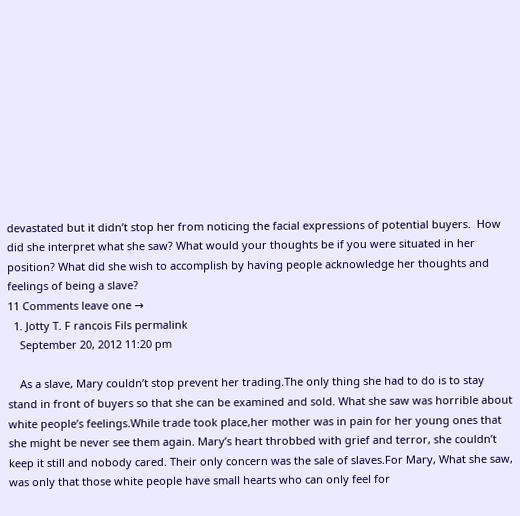devastated but it didn’t stop her from noticing the facial expressions of potential buyers.  How did she interpret what she saw? What would your thoughts be if you were situated in her position? What did she wish to accomplish by having people acknowledge her thoughts and feelings of being a slave?
11 Comments leave one →
  1. Jotty T. F rancois Fils permalink
    September 20, 2012 11:20 pm

    As a slave, Mary couldn’t stop prevent her trading.The only thing she had to do is to stay stand in front of buyers so that she can be examined and sold. What she saw was horrible about white people’s feelings.While trade took place,her mother was in pain for her young ones that she might be never see them again. Mary’s heart throbbed with grief and terror, she couldn’t keep it still and nobody cared. Their only concern was the sale of slaves.For Mary, What she saw, was only that those white people have small hearts who can only feel for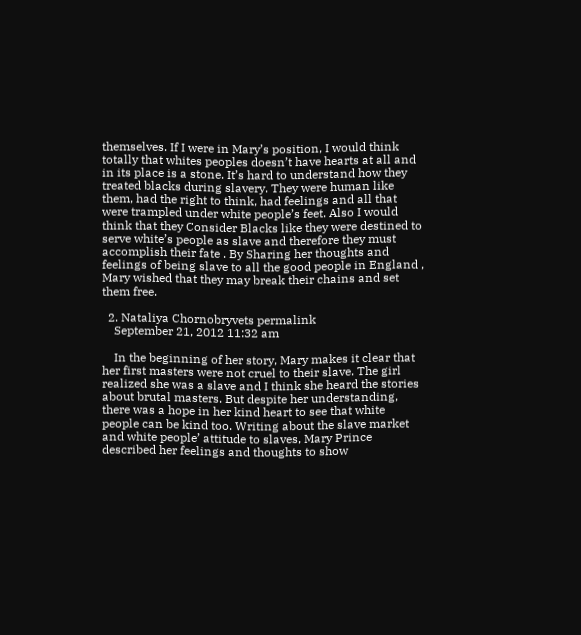themselves. If I were in Mary’s position, I would think totally that whites peoples doesn’t have hearts at all and in its place is a stone. It’s hard to understand how they treated blacks during slavery. They were human like them, had the right to think, had feelings and all that were trampled under white people’s feet. Also I would think that they Consider Blacks like they were destined to serve white’s people as slave and therefore they must accomplish their fate . By Sharing her thoughts and feelings of being slave to all the good people in England , Mary wished that they may break their chains and set them free.

  2. Nataliya Chornobryvets permalink
    September 21, 2012 11:32 am

    In the beginning of her story, Mary makes it clear that her first masters were not cruel to their slave. The girl realized she was a slave and I think she heard the stories about brutal masters. But despite her understanding, there was a hope in her kind heart to see that white people can be kind too. Writing about the slave market and white people’ attitude to slaves, Mary Prince described her feelings and thoughts to show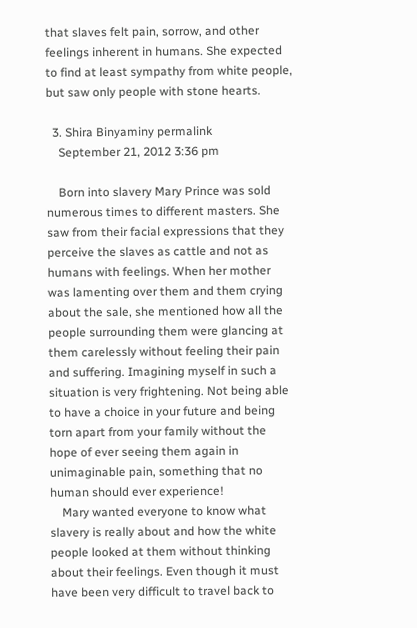that slaves felt pain, sorrow, and other feelings inherent in humans. She expected to find at least sympathy from white people, but saw only people with stone hearts.

  3. Shira Binyaminy permalink
    September 21, 2012 3:36 pm

    Born into slavery Mary Prince was sold numerous times to different masters. She saw from their facial expressions that they perceive the slaves as cattle and not as humans with feelings. When her mother was lamenting over them and them crying about the sale, she mentioned how all the people surrounding them were glancing at them carelessly without feeling their pain and suffering. Imagining myself in such a situation is very frightening. Not being able to have a choice in your future and being torn apart from your family without the hope of ever seeing them again in unimaginable pain, something that no human should ever experience!
    Mary wanted everyone to know what slavery is really about and how the white people looked at them without thinking about their feelings. Even though it must have been very difficult to travel back to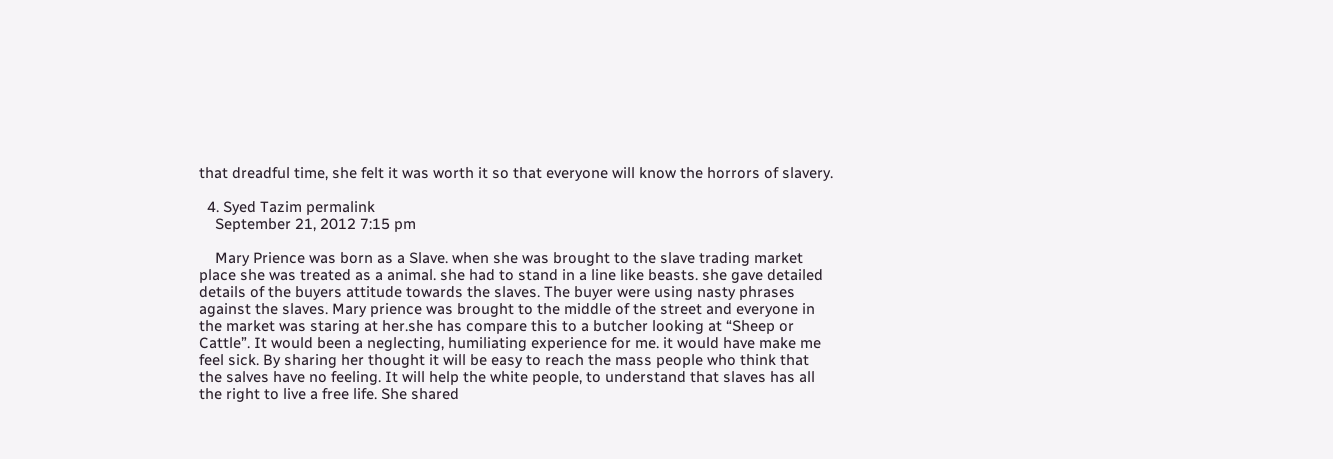that dreadful time, she felt it was worth it so that everyone will know the horrors of slavery.

  4. Syed Tazim permalink
    September 21, 2012 7:15 pm

    Mary Prience was born as a Slave. when she was brought to the slave trading market place she was treated as a animal. she had to stand in a line like beasts. she gave detailed details of the buyers attitude towards the slaves. The buyer were using nasty phrases against the slaves. Mary prience was brought to the middle of the street and everyone in the market was staring at her.she has compare this to a butcher looking at “Sheep or Cattle”. It would been a neglecting, humiliating experience for me. it would have make me feel sick. By sharing her thought it will be easy to reach the mass people who think that the salves have no feeling. It will help the white people, to understand that slaves has all the right to live a free life. She shared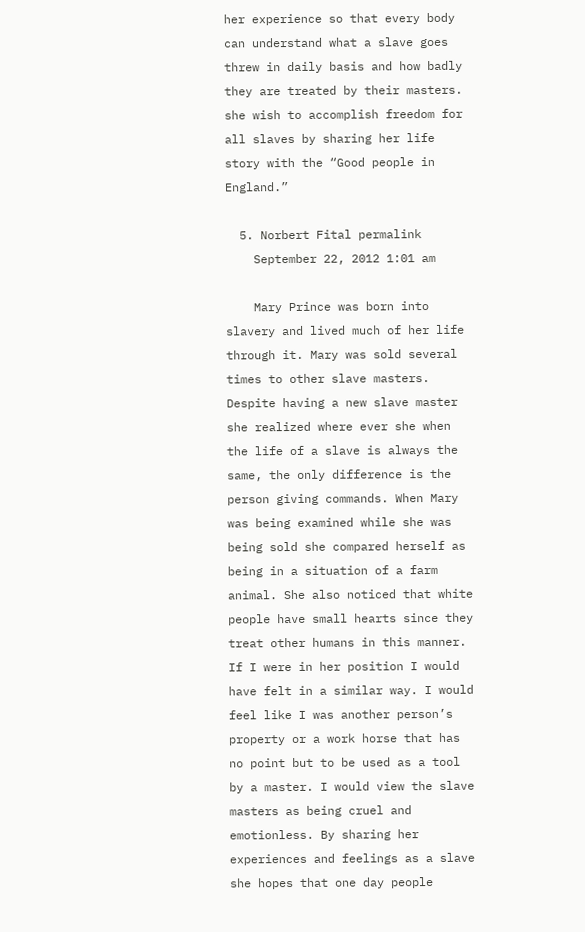her experience so that every body can understand what a slave goes threw in daily basis and how badly they are treated by their masters. she wish to accomplish freedom for all slaves by sharing her life story with the “Good people in England.”

  5. Norbert Fital permalink
    September 22, 2012 1:01 am

    Mary Prince was born into slavery and lived much of her life through it. Mary was sold several times to other slave masters. Despite having a new slave master she realized where ever she when the life of a slave is always the same, the only difference is the person giving commands. When Mary was being examined while she was being sold she compared herself as being in a situation of a farm animal. She also noticed that white people have small hearts since they treat other humans in this manner. If I were in her position I would have felt in a similar way. I would feel like I was another person’s property or a work horse that has no point but to be used as a tool by a master. I would view the slave masters as being cruel and emotionless. By sharing her experiences and feelings as a slave she hopes that one day people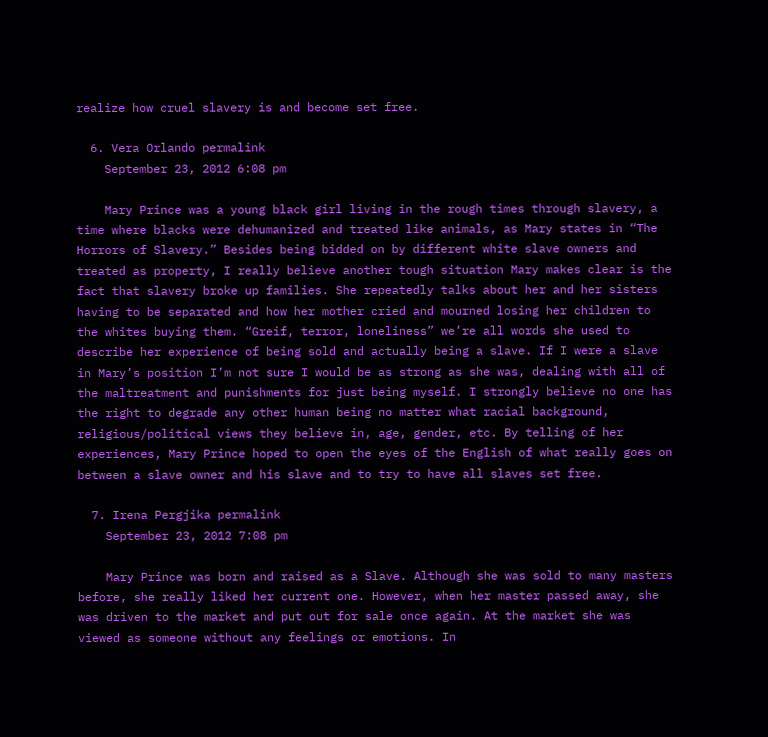realize how cruel slavery is and become set free.

  6. Vera Orlando permalink
    September 23, 2012 6:08 pm

    Mary Prince was a young black girl living in the rough times through slavery, a time where blacks were dehumanized and treated like animals, as Mary states in “The Horrors of Slavery.” Besides being bidded on by different white slave owners and treated as property, I really believe another tough situation Mary makes clear is the fact that slavery broke up families. She repeatedly talks about her and her sisters having to be separated and how her mother cried and mourned losing her children to the whites buying them. “Greif, terror, loneliness” we’re all words she used to describe her experience of being sold and actually being a slave. If I were a slave in Mary’s position I’m not sure I would be as strong as she was, dealing with all of the maltreatment and punishments for just being myself. I strongly believe no one has the right to degrade any other human being no matter what racial background, religious/political views they believe in, age, gender, etc. By telling of her experiences, Mary Prince hoped to open the eyes of the English of what really goes on between a slave owner and his slave and to try to have all slaves set free.

  7. Irena Pergjika permalink
    September 23, 2012 7:08 pm

    Mary Prince was born and raised as a Slave. Although she was sold to many masters before, she really liked her current one. However, when her master passed away, she was driven to the market and put out for sale once again. At the market she was viewed as someone without any feelings or emotions. In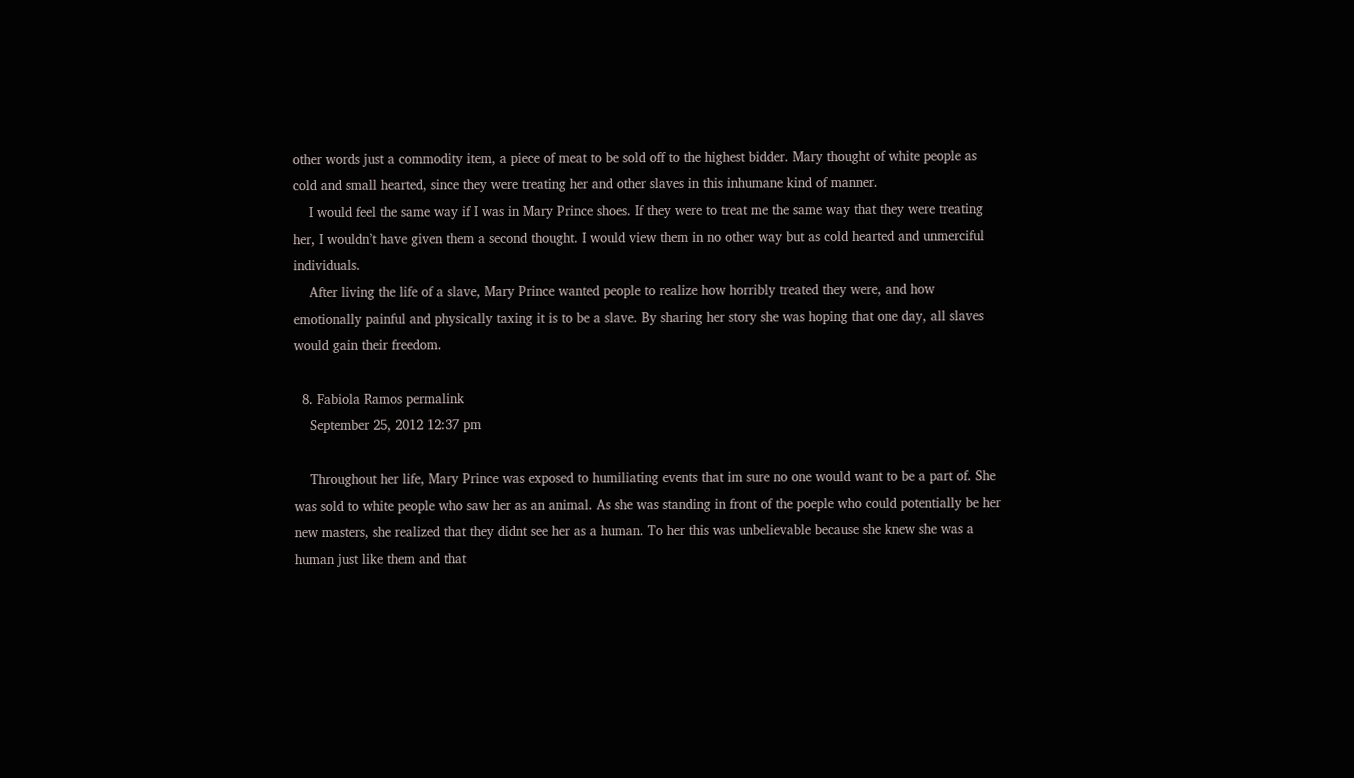other words just a commodity item, a piece of meat to be sold off to the highest bidder. Mary thought of white people as cold and small hearted, since they were treating her and other slaves in this inhumane kind of manner.
    I would feel the same way if I was in Mary Prince shoes. If they were to treat me the same way that they were treating her, I wouldn’t have given them a second thought. I would view them in no other way but as cold hearted and unmerciful individuals.
    After living the life of a slave, Mary Prince wanted people to realize how horribly treated they were, and how emotionally painful and physically taxing it is to be a slave. By sharing her story she was hoping that one day, all slaves would gain their freedom.

  8. Fabiola Ramos permalink
    September 25, 2012 12:37 pm

    Throughout her life, Mary Prince was exposed to humiliating events that im sure no one would want to be a part of. She was sold to white people who saw her as an animal. As she was standing in front of the poeple who could potentially be her new masters, she realized that they didnt see her as a human. To her this was unbelievable because she knew she was a human just like them and that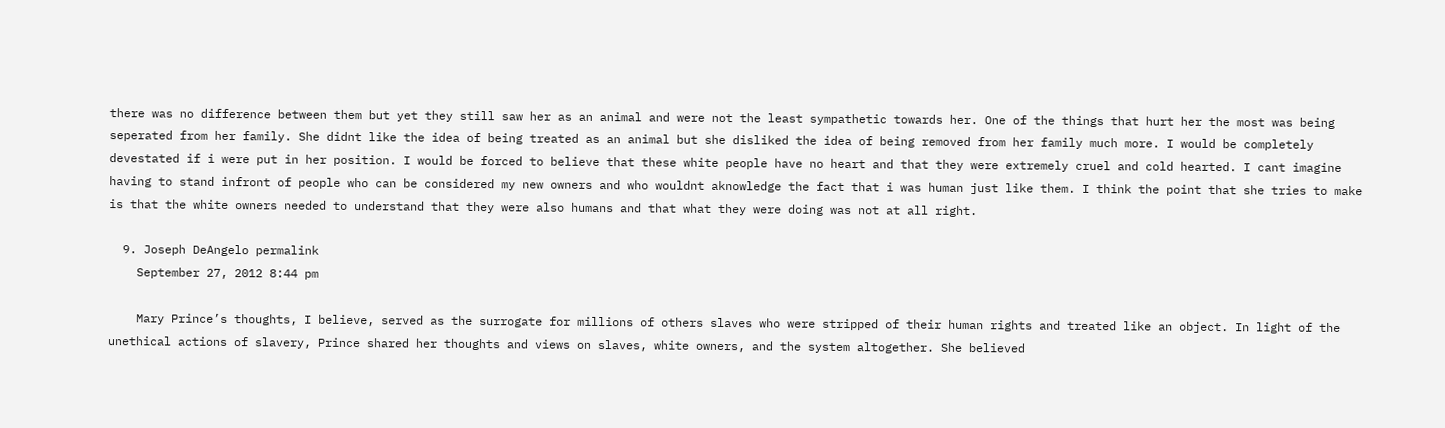there was no difference between them but yet they still saw her as an animal and were not the least sympathetic towards her. One of the things that hurt her the most was being seperated from her family. She didnt like the idea of being treated as an animal but she disliked the idea of being removed from her family much more. I would be completely devestated if i were put in her position. I would be forced to believe that these white people have no heart and that they were extremely cruel and cold hearted. I cant imagine having to stand infront of people who can be considered my new owners and who wouldnt aknowledge the fact that i was human just like them. I think the point that she tries to make is that the white owners needed to understand that they were also humans and that what they were doing was not at all right.

  9. Joseph DeAngelo permalink
    September 27, 2012 8:44 pm

    Mary Prince’s thoughts, I believe, served as the surrogate for millions of others slaves who were stripped of their human rights and treated like an object. In light of the unethical actions of slavery, Prince shared her thoughts and views on slaves, white owners, and the system altogether. She believed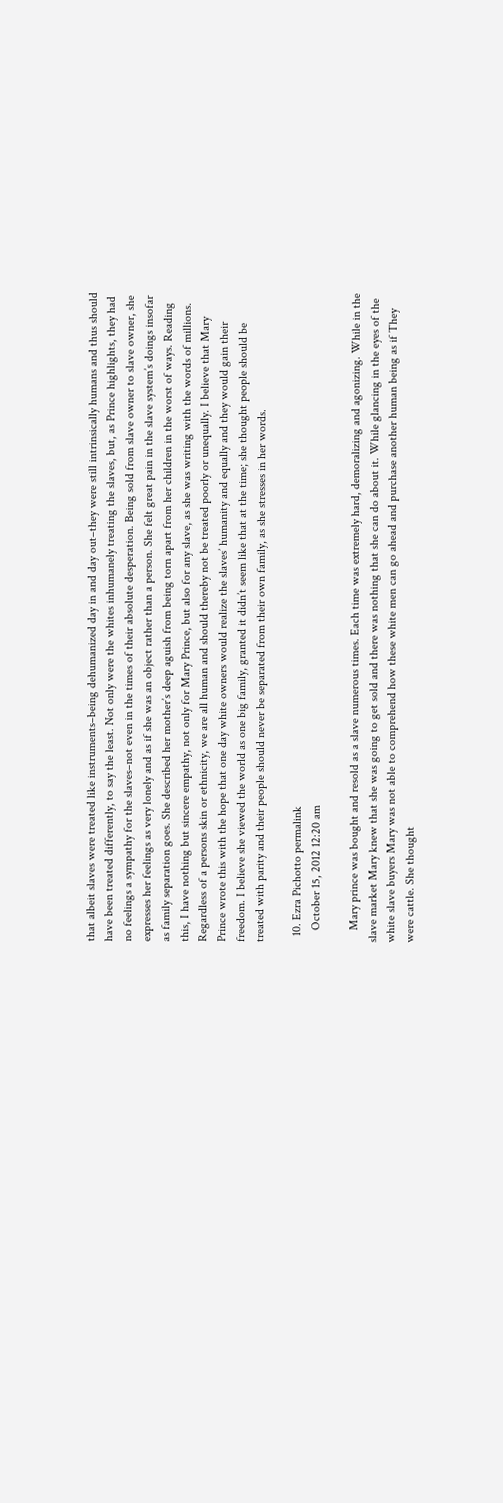that albeit slaves were treated like instruments–being dehumanized day in and day out–they were still intrinsically humans and thus should have been treated differently, to say the least. Not only were the whites inhumanely treating the slaves, but, as Prince highlights, they had no feelings a sympathy for the slaves–not even in the times of their absolute desperation. Being sold from slave owner to slave owner, she expresses her feelings as very lonely and as if she was an object rather than a person. She felt great pain in the slave system’s doings insofar as family separation goes. She described her mother’s deep aguish from being torn apart from her children in the worst of ways. Reading this, I have nothing but sincere empathy, not only for Mary Prince, but also for any slave, as she was writing with the words of millions. Regardless of a persons skin or ethnicity, we are all human and should thereby not be treated poorly or unequally. I believe that Mary Prince wrote this with the hope that one day white owners would realize the slaves’ humanity and equally and they would gain their freedom. I believe she viewed the world as one big family, granted it didn’t seem like that at the time; she thought people should be treated with parity and their people should never be separated from their own family, as she stresses in her words.

  10. Ezra Pichotto permalink
    October 15, 2012 12:20 am

    Mary prince was bought and resold as a slave numerous times. Each time was extremely hard, demoralizing and agonizing. While in the slave market Mary knew that she was going to get sold and there was nothing that she can do about it. While glancing in the eyes of the white slave buyers Mary was not able to comprehend how these white men can go ahead and purchase another human being as if They were cattle. She thought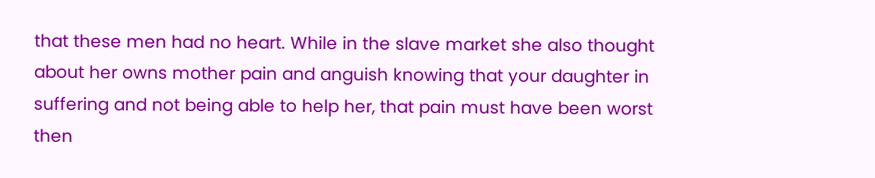that these men had no heart. While in the slave market she also thought about her owns mother pain and anguish knowing that your daughter in suffering and not being able to help her, that pain must have been worst then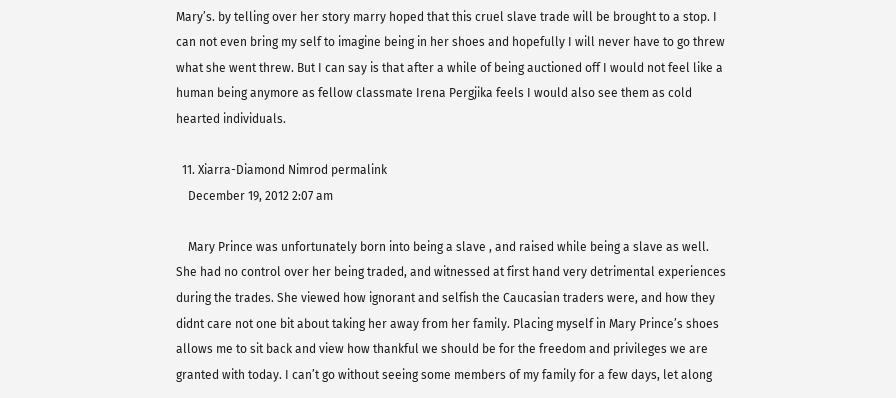Mary’s. by telling over her story marry hoped that this cruel slave trade will be brought to a stop. I can not even bring my self to imagine being in her shoes and hopefully I will never have to go threw what she went threw. But I can say is that after a while of being auctioned off I would not feel like a human being anymore as fellow classmate Irena Pergjika feels I would also see them as cold hearted individuals.

  11. Xiarra-Diamond Nimrod permalink
    December 19, 2012 2:07 am

    Mary Prince was unfortunately born into being a slave , and raised while being a slave as well. She had no control over her being traded, and witnessed at first hand very detrimental experiences during the trades. She viewed how ignorant and selfish the Caucasian traders were, and how they didnt care not one bit about taking her away from her family. Placing myself in Mary Prince’s shoes allows me to sit back and view how thankful we should be for the freedom and privileges we are granted with today. I can’t go without seeing some members of my family for a few days, let along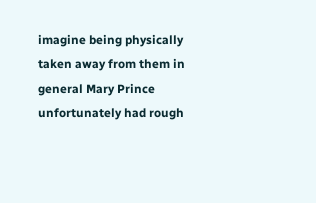imagine being physically taken away from them in general Mary Prince unfortunately had rough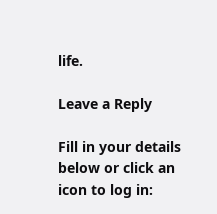life.

Leave a Reply

Fill in your details below or click an icon to log in: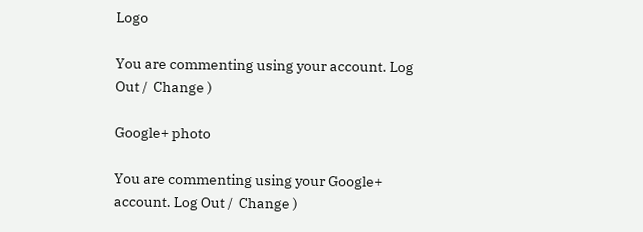Logo

You are commenting using your account. Log Out /  Change )

Google+ photo

You are commenting using your Google+ account. Log Out /  Change )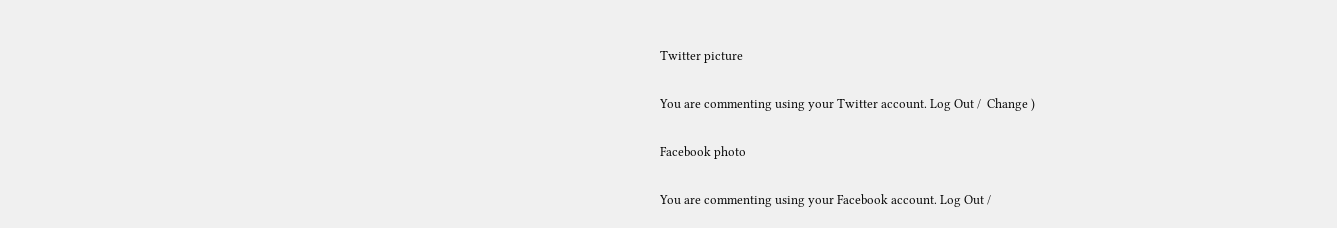Twitter picture

You are commenting using your Twitter account. Log Out /  Change )

Facebook photo

You are commenting using your Facebook account. Log Out /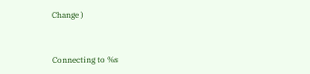Change )


Connecting to %s